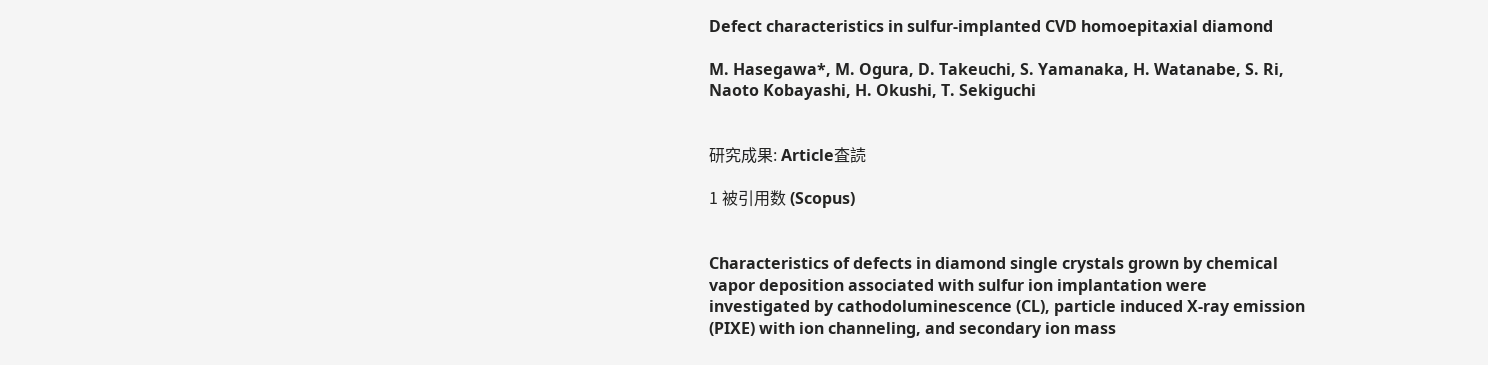Defect characteristics in sulfur-implanted CVD homoepitaxial diamond

M. Hasegawa*, M. Ogura, D. Takeuchi, S. Yamanaka, H. Watanabe, S. Ri, Naoto Kobayashi, H. Okushi, T. Sekiguchi


研究成果: Article査読

1 被引用数 (Scopus)


Characteristics of defects in diamond single crystals grown by chemical vapor deposition associated with sulfur ion implantation were investigated by cathodoluminescence (CL), particle induced X-ray emission (PIXE) with ion channeling, and secondary ion mass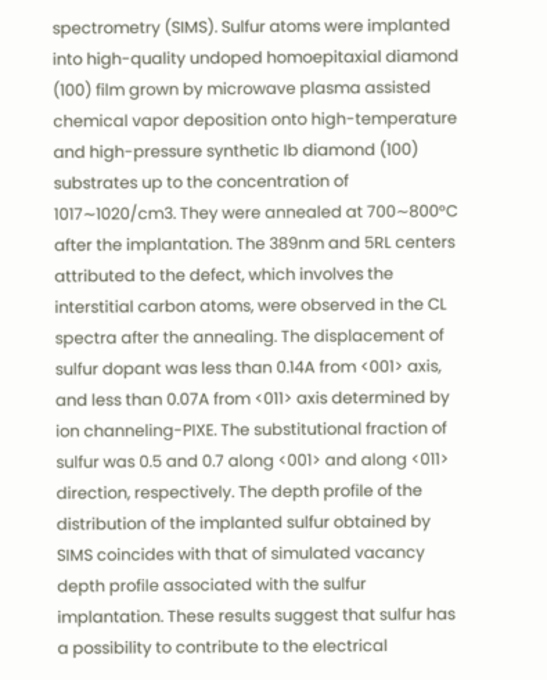spectrometry (SIMS). Sulfur atoms were implanted into high-quality undoped homoepitaxial diamond (100) film grown by microwave plasma assisted chemical vapor deposition onto high-temperature and high-pressure synthetic Ib diamond (100) substrates up to the concentration of 1017∼1020/cm3. They were annealed at 700∼800°C after the implantation. The 389nm and 5RL centers attributed to the defect, which involves the interstitial carbon atoms, were observed in the CL spectra after the annealing. The displacement of sulfur dopant was less than 0.14A from <001> axis, and less than 0.07A from <011> axis determined by ion channeling-PIXE. The substitutional fraction of sulfur was 0.5 and 0.7 along <001> and along <011> direction, respectively. The depth profile of the distribution of the implanted sulfur obtained by SIMS coincides with that of simulated vacancy depth profile associated with the sulfur implantation. These results suggest that sulfur has a possibility to contribute to the electrical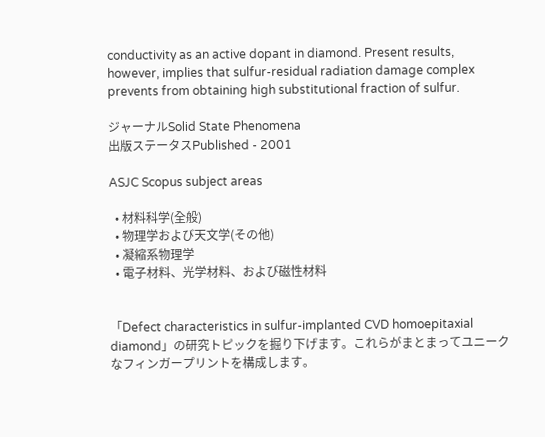conductivity as an active dopant in diamond. Present results, however, implies that sulfur-residual radiation damage complex prevents from obtaining high substitutional fraction of sulfur.

ジャーナルSolid State Phenomena
出版ステータスPublished - 2001

ASJC Scopus subject areas

  • 材料科学(全般)
  • 物理学および天文学(その他)
  • 凝縮系物理学
  • 電子材料、光学材料、および磁性材料


「Defect characteristics in sulfur-implanted CVD homoepitaxial diamond」の研究トピックを掘り下げます。これらがまとまってユニークなフィンガープリントを構成します。